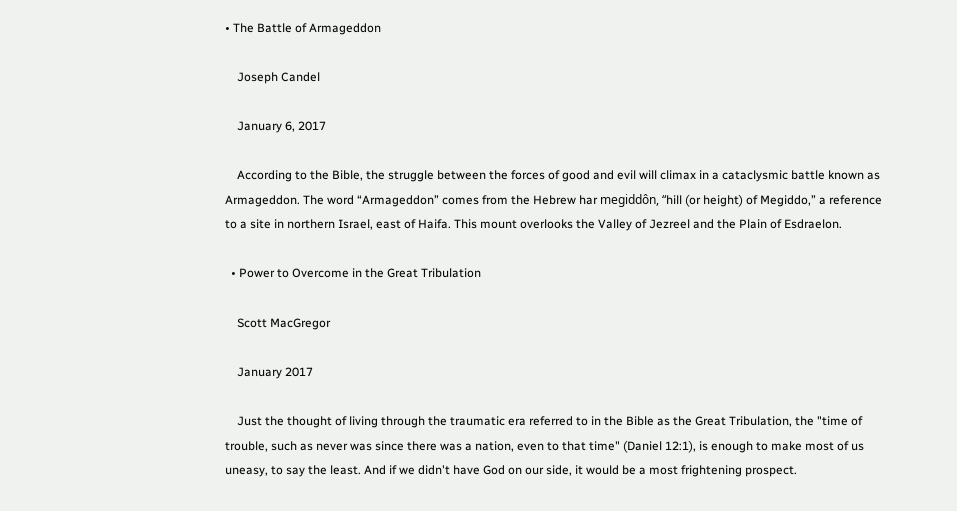• The Battle of Armageddon

    Joseph Candel

    January 6, 2017

    According to the Bible, the struggle between the forces of good and evil will climax in a cataclysmic battle known as Armageddon. The word “Armageddon” comes from the Hebrew har megiddôn, “hill (or height) of Megiddo,” a reference to a site in northern Israel, east of Haifa. This mount overlooks the Valley of Jezreel and the Plain of Esdraelon.

  • Power to Overcome in the Great Tribulation

    Scott MacGregor

    January 2017

    Just the thought of living through the traumatic era referred to in the Bible as the Great Tribulation, the "time of trouble, such as never was since there was a nation, even to that time" (Daniel 12:1), is enough to make most of us uneasy, to say the least. And if we didn't have God on our side, it would be a most frightening prospect.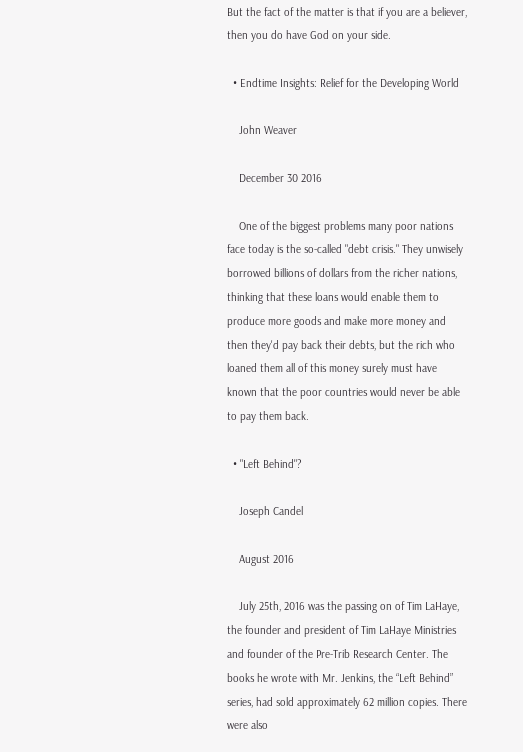But the fact of the matter is that if you are a believer, then you do have God on your side.

  • Endtime Insights: Relief for the Developing World

    John Weaver

    December 30 2016

    One of the biggest problems many poor nations face today is the so-called "debt crisis." They unwisely borrowed billions of dollars from the richer nations, thinking that these loans would enable them to produce more goods and make more money and then they'd pay back their debts, but the rich who loaned them all of this money surely must have known that the poor countries would never be able to pay them back.

  • "Left Behind"?

    Joseph Candel

    August 2016

    July 25th, 2016 was the passing on of Tim LaHaye, the founder and president of Tim LaHaye Ministries and founder of the Pre-Trib Research Center. The books he wrote with Mr. Jenkins, the “Left Behind” series, had sold approximately 62 million copies. There were also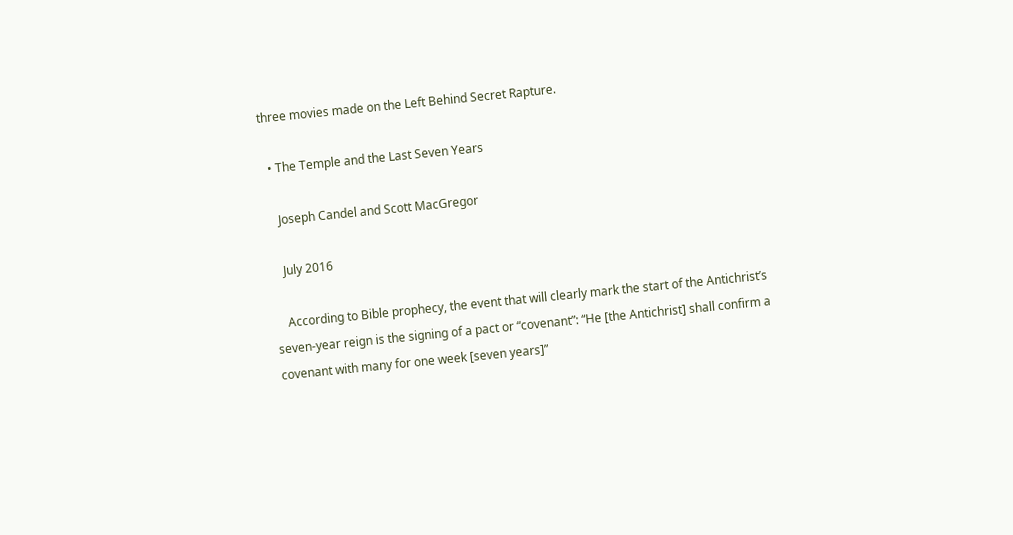three movies made on the Left Behind Secret Rapture.

  • The Temple and the Last Seven Years

    Joseph Candel and Scott MacGregor

    July 2016

    According to Bible prophecy, the event that will clearly mark the start of the Antichrist’s seven-year reign is the signing of a pact or “covenant”: “He [the Antichrist] shall confirm a covenant with many for one week [seven years]”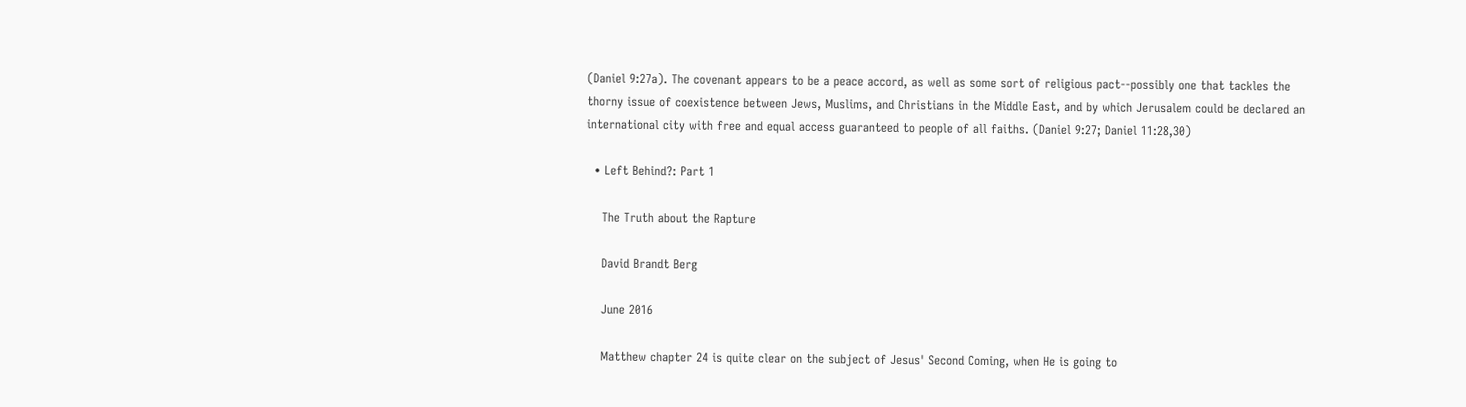(Daniel 9:27a). The covenant appears to be a peace accord, as well as some sort of religious pact--possibly one that tackles the thorny issue of coexistence between Jews, Muslims, and Christians in the Middle East, and by which Jerusalem could be declared an international city with free and equal access guaranteed to people of all faiths. (Daniel 9:27; Daniel 11:28,30)

  • Left Behind?: Part 1

    The Truth about the Rapture

    David Brandt Berg

    June 2016

    Matthew chapter 24 is quite clear on the subject of Jesus' Second Coming, when He is going to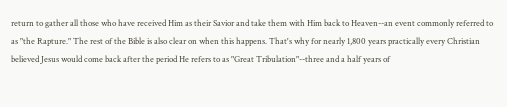return to gather all those who have received Him as their Savior and take them with Him back to Heaven--an event commonly referred to as "the Rapture." The rest of the Bible is also clear on when this happens. That's why for nearly 1,800 years practically every Christian believed Jesus would come back after the period He refers to as "Great Tribulation"--three and a half years of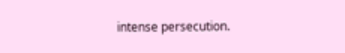intense persecution.